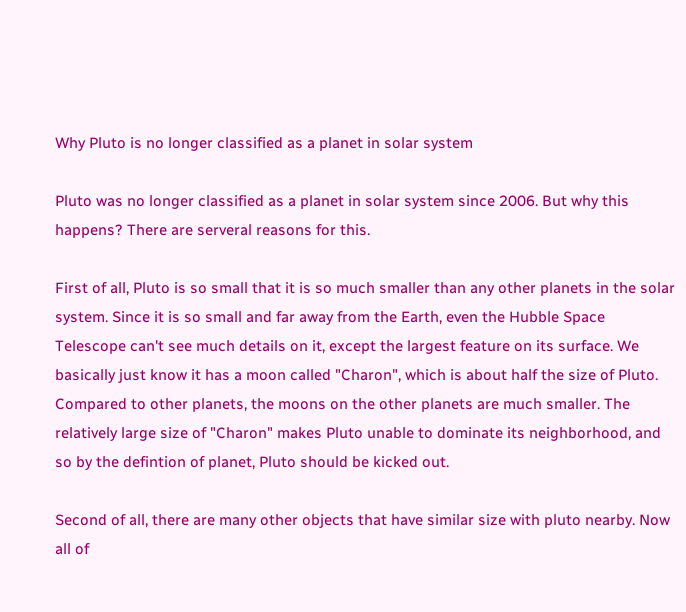Why Pluto is no longer classified as a planet in solar system

Pluto was no longer classified as a planet in solar system since 2006. But why this happens? There are serveral reasons for this.

First of all, Pluto is so small that it is so much smaller than any other planets in the solar system. Since it is so small and far away from the Earth, even the Hubble Space Telescope can't see much details on it, except the largest feature on its surface. We basically just know it has a moon called "Charon", which is about half the size of Pluto. Compared to other planets, the moons on the other planets are much smaller. The relatively large size of "Charon" makes Pluto unable to dominate its neighborhood, and so by the defintion of planet, Pluto should be kicked out.

Second of all, there are many other objects that have similar size with pluto nearby. Now all of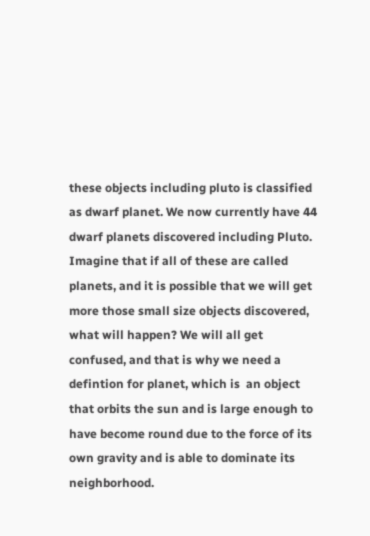these objects including pluto is classified as dwarf planet. We now currently have 44 dwarf planets discovered including Pluto. Imagine that if all of these are called planets, and it is possible that we will get more those small size objects discovered, what will happen? We will all get confused, and that is why we need a defintion for planet, which is  an object that orbits the sun and is large enough to have become round due to the force of its own gravity and is able to dominate its neighborhood.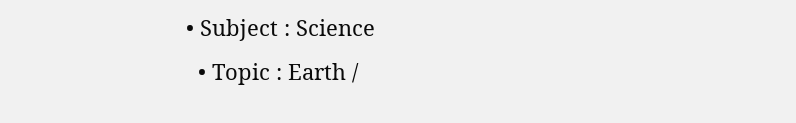• Subject : Science
  • Topic : Earth /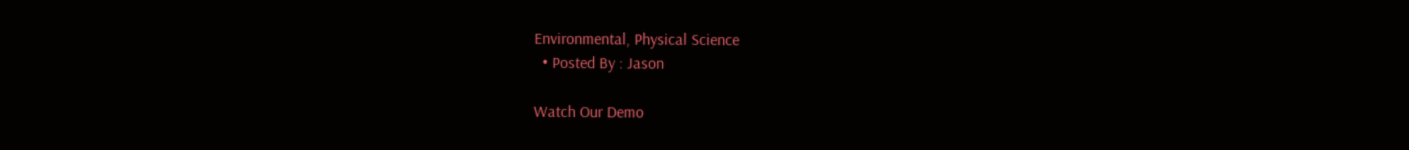Environmental, Physical Science
  • Posted By : Jason

Watch Our Demo